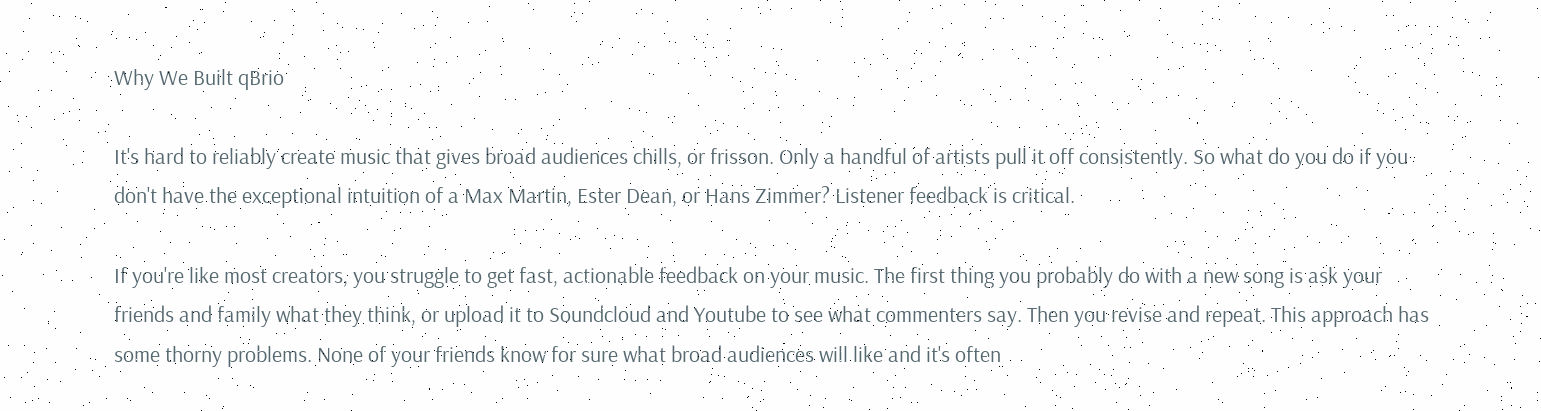Why We Built qBrio

It's hard to reliably create music that gives broad audiences chills, or frisson. Only a handful of artists pull it off consistently. So what do you do if you don't have the exceptional intuition of a Max Martin, Ester Dean, or Hans Zimmer? Listener feedback is critical.

If you're like most creators, you struggle to get fast, actionable feedback on your music. The first thing you probably do with a new song is ask your friends and family what they think, or upload it to Soundcloud and Youtube to see what commenters say. Then you revise and repeat. This approach has some thorny problems. None of your friends know for sure what broad audiences will like and it's often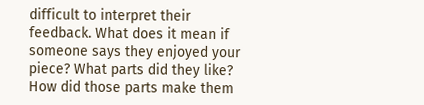difficult to interpret their feedback. What does it mean if someone says they enjoyed your piece? What parts did they like? How did those parts make them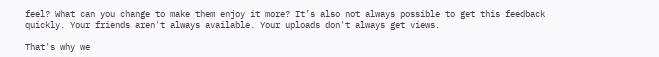feel? What can you change to make them enjoy it more? It’s also not always possible to get this feedback quickly. Your friends aren't always available. Your uploads don't always get views.

That's why we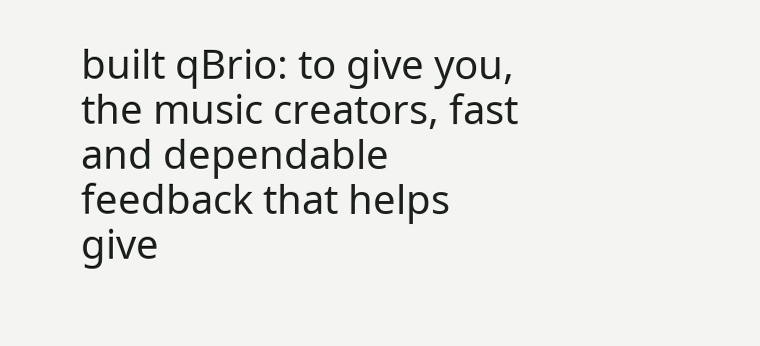built qBrio: to give you, the music creators, fast and dependable feedback that helps give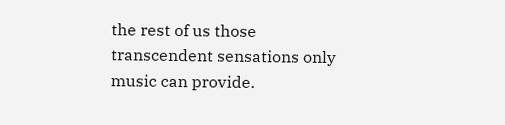the rest of us those transcendent sensations only music can provide.